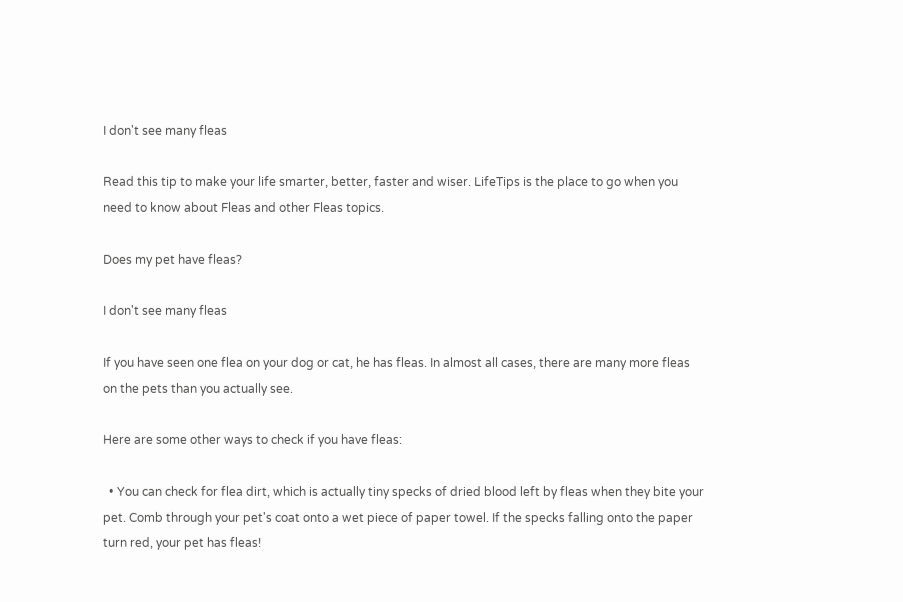I don't see many fleas

Read this tip to make your life smarter, better, faster and wiser. LifeTips is the place to go when you need to know about Fleas and other Fleas topics.

Does my pet have fleas?

I don't see many fleas

If you have seen one flea on your dog or cat, he has fleas. In almost all cases, there are many more fleas on the pets than you actually see.

Here are some other ways to check if you have fleas:

  • You can check for flea dirt, which is actually tiny specks of dried blood left by fleas when they bite your pet. Comb through your pet's coat onto a wet piece of paper towel. If the specks falling onto the paper turn red, your pet has fleas!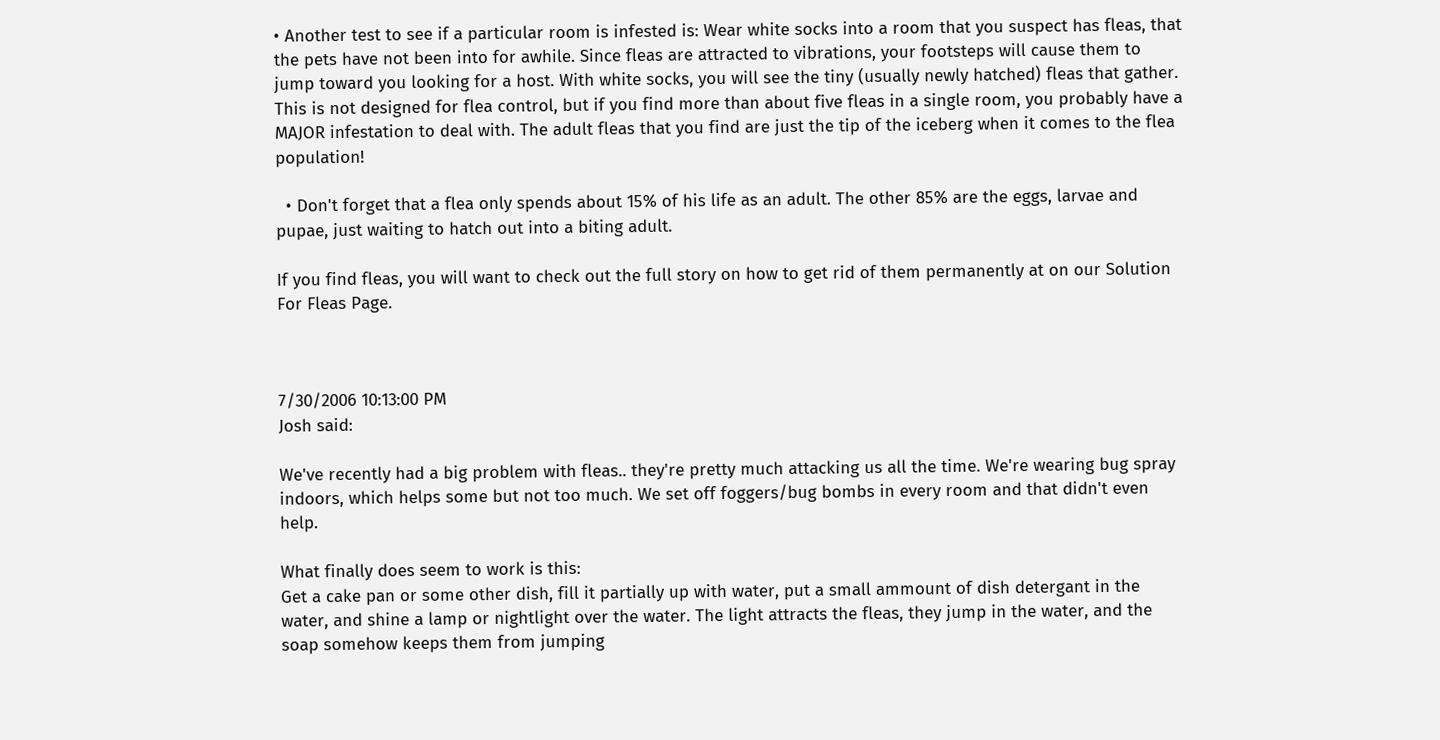• Another test to see if a particular room is infested is: Wear white socks into a room that you suspect has fleas, that the pets have not been into for awhile. Since fleas are attracted to vibrations, your footsteps will cause them to jump toward you looking for a host. With white socks, you will see the tiny (usually newly hatched) fleas that gather. This is not designed for flea control, but if you find more than about five fleas in a single room, you probably have a MAJOR infestation to deal with. The adult fleas that you find are just the tip of the iceberg when it comes to the flea population!

  • Don't forget that a flea only spends about 15% of his life as an adult. The other 85% are the eggs, larvae and pupae, just waiting to hatch out into a biting adult.

If you find fleas, you will want to check out the full story on how to get rid of them permanently at on our Solution For Fleas Page.



7/30/2006 10:13:00 PM
Josh said:

We've recently had a big problem with fleas.. they're pretty much attacking us all the time. We're wearing bug spray indoors, which helps some but not too much. We set off foggers/bug bombs in every room and that didn't even help.

What finally does seem to work is this:
Get a cake pan or some other dish, fill it partially up with water, put a small ammount of dish detergant in the water, and shine a lamp or nightlight over the water. The light attracts the fleas, they jump in the water, and the soap somehow keeps them from jumping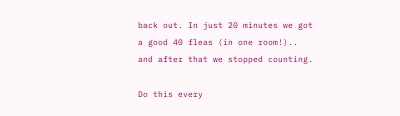back out. In just 20 minutes we got a good 40 fleas (in one room!).. and after that we stopped counting.

Do this every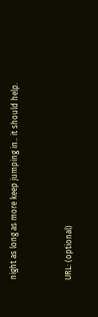night as long as more keep jumping in.. it should help.


URL: (optional)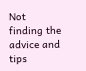Not finding the advice and tips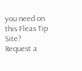you need on this Fleas Tip Site? Request a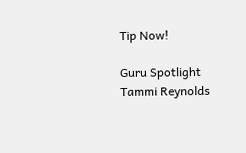Tip Now!

Guru Spotlight
Tammi Reynolds